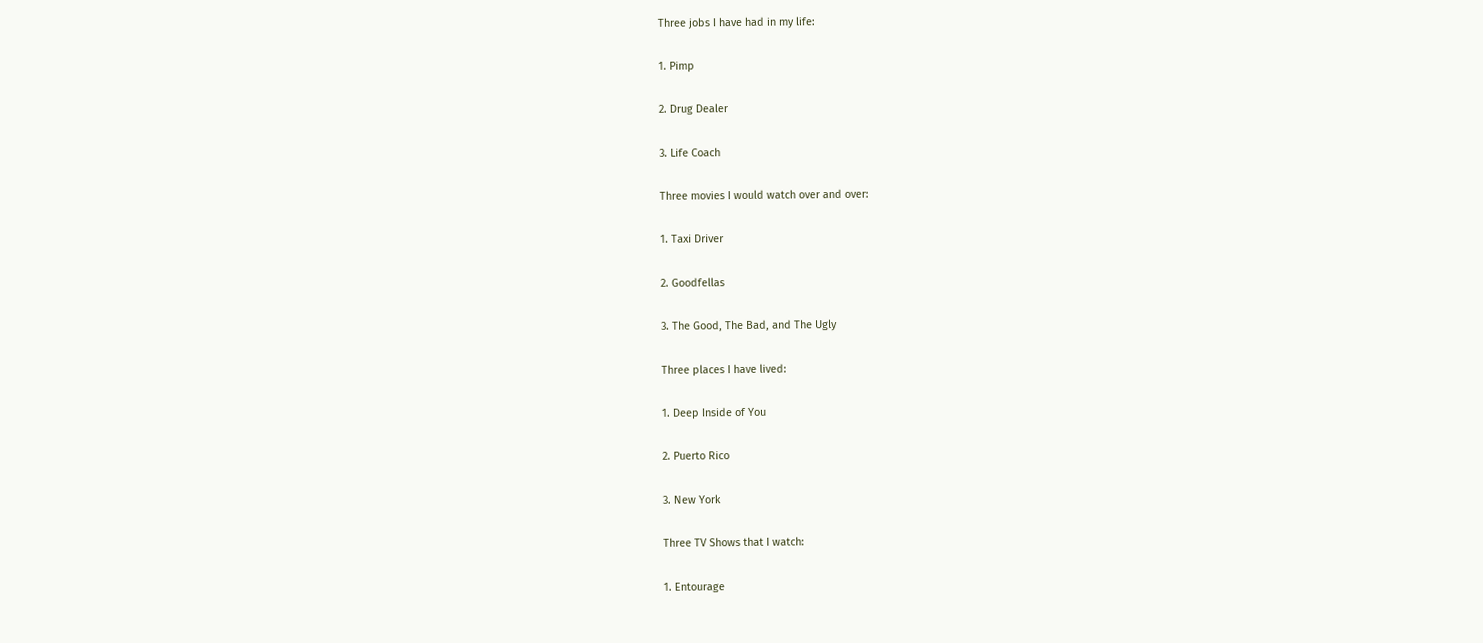Three jobs I have had in my life:

1. Pimp

2. Drug Dealer

3. Life Coach

Three movies I would watch over and over:

1. Taxi Driver

2. Goodfellas

3. The Good, The Bad, and The Ugly

Three places I have lived:

1. Deep Inside of You

2. Puerto Rico

3. New York

Three TV Shows that I watch:

1. Entourage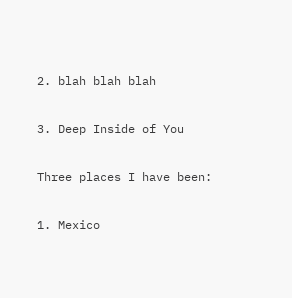2. blah blah blah

3. Deep Inside of You

Three places I have been:

1. Mexico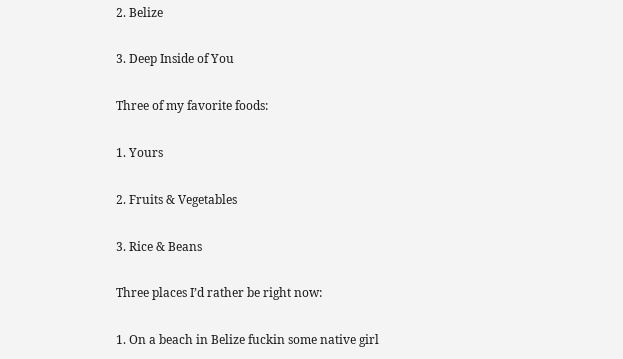2. Belize

3. Deep Inside of You

Three of my favorite foods:

1. Yours

2. Fruits & Vegetables

3. Rice & Beans

Three places I’d rather be right now:

1. On a beach in Belize fuckin some native girl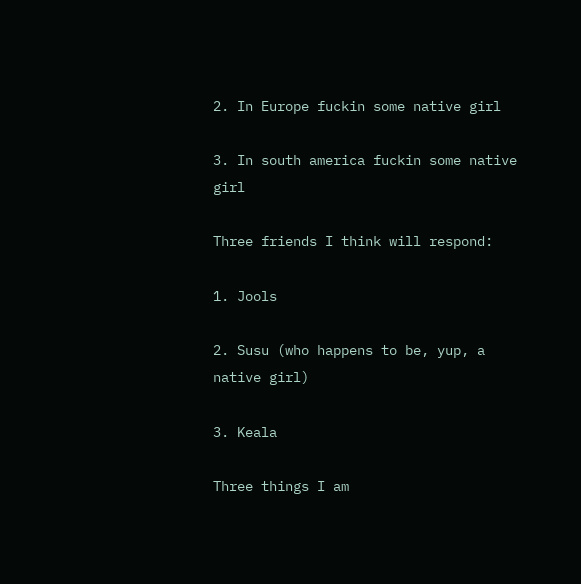2. In Europe fuckin some native girl

3. In south america fuckin some native girl

Three friends I think will respond:

1. Jools

2. Susu (who happens to be, yup, a native girl)

3. Keala

Three things I am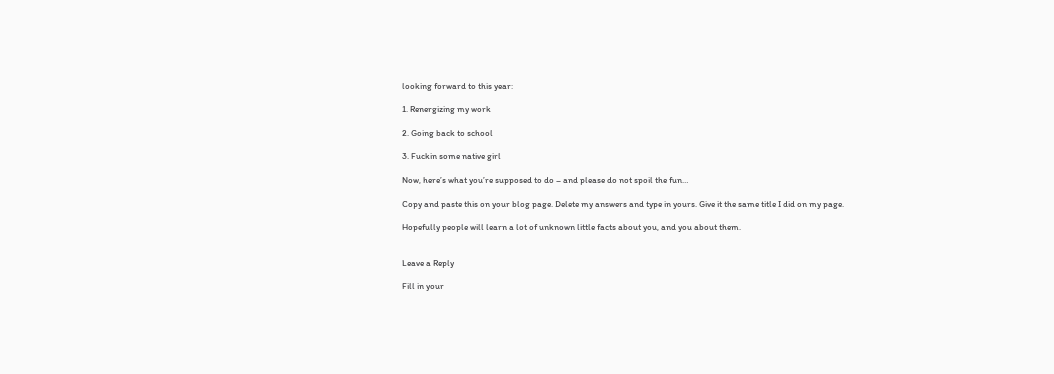looking forward to this year:

1. Renergizing my work

2. Going back to school

3. Fuckin some native girl

Now, here’s what you’re supposed to do – and please do not spoil the fun…

Copy and paste this on your blog page. Delete my answers and type in yours. Give it the same title I did on my page.

Hopefully people will learn a lot of unknown little facts about you, and you about them.


Leave a Reply

Fill in your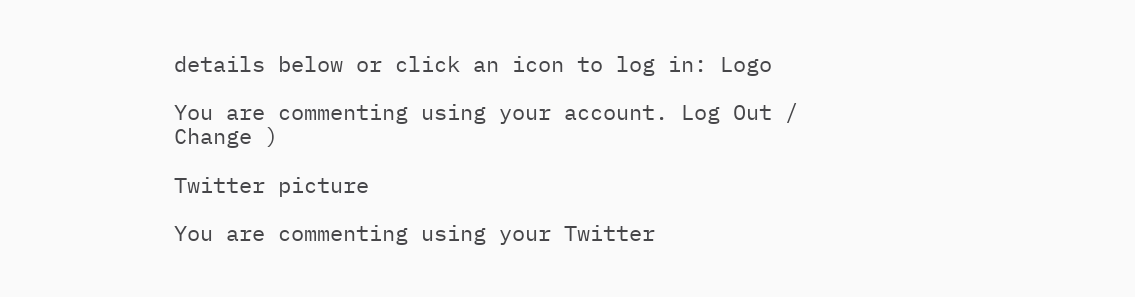details below or click an icon to log in: Logo

You are commenting using your account. Log Out / Change )

Twitter picture

You are commenting using your Twitter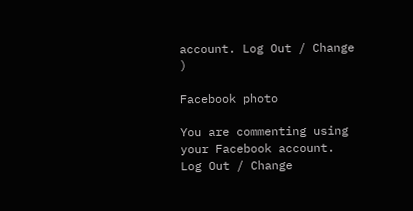account. Log Out / Change )

Facebook photo

You are commenting using your Facebook account. Log Out / Change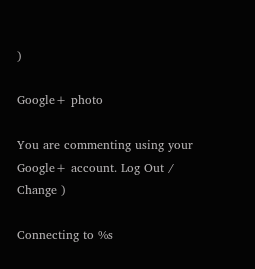)

Google+ photo

You are commenting using your Google+ account. Log Out / Change )

Connecting to %s